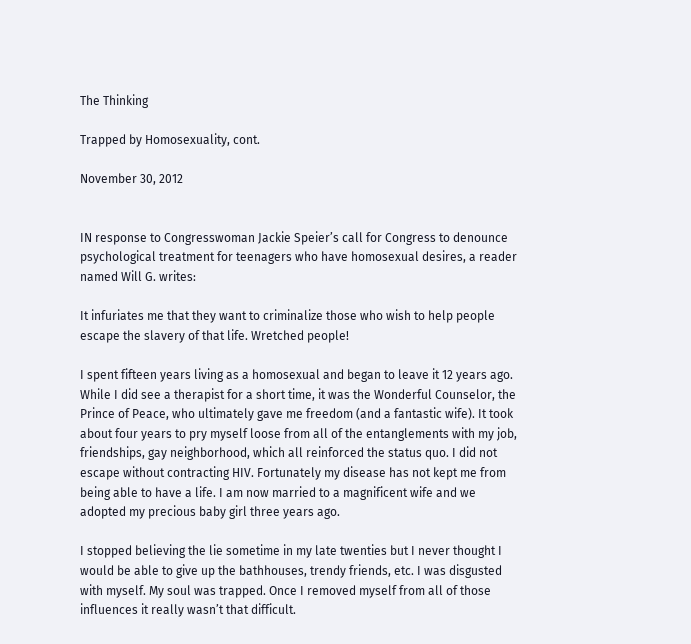The Thinking

Trapped by Homosexuality, cont.

November 30, 2012


IN response to Congresswoman Jackie Speier’s call for Congress to denounce psychological treatment for teenagers who have homosexual desires, a reader named Will G. writes:

It infuriates me that they want to criminalize those who wish to help people escape the slavery of that life. Wretched people!

I spent fifteen years living as a homosexual and began to leave it 12 years ago. While I did see a therapist for a short time, it was the Wonderful Counselor, the Prince of Peace, who ultimately gave me freedom (and a fantastic wife). It took about four years to pry myself loose from all of the entanglements with my job, friendships, gay neighborhood, which all reinforced the status quo. I did not escape without contracting HIV. Fortunately my disease has not kept me from being able to have a life. I am now married to a magnificent wife and we adopted my precious baby girl three years ago.

I stopped believing the lie sometime in my late twenties but I never thought I would be able to give up the bathhouses, trendy friends, etc. I was disgusted with myself. My soul was trapped. Once I removed myself from all of those influences it really wasn’t that difficult.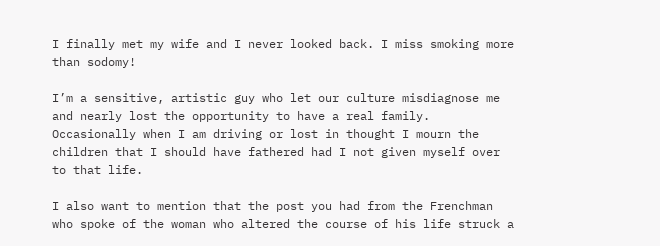I finally met my wife and I never looked back. I miss smoking more than sodomy!

I’m a sensitive, artistic guy who let our culture misdiagnose me and nearly lost the opportunity to have a real family. Occasionally when I am driving or lost in thought I mourn the children that I should have fathered had I not given myself over to that life.

I also want to mention that the post you had from the Frenchman who spoke of the woman who altered the course of his life struck a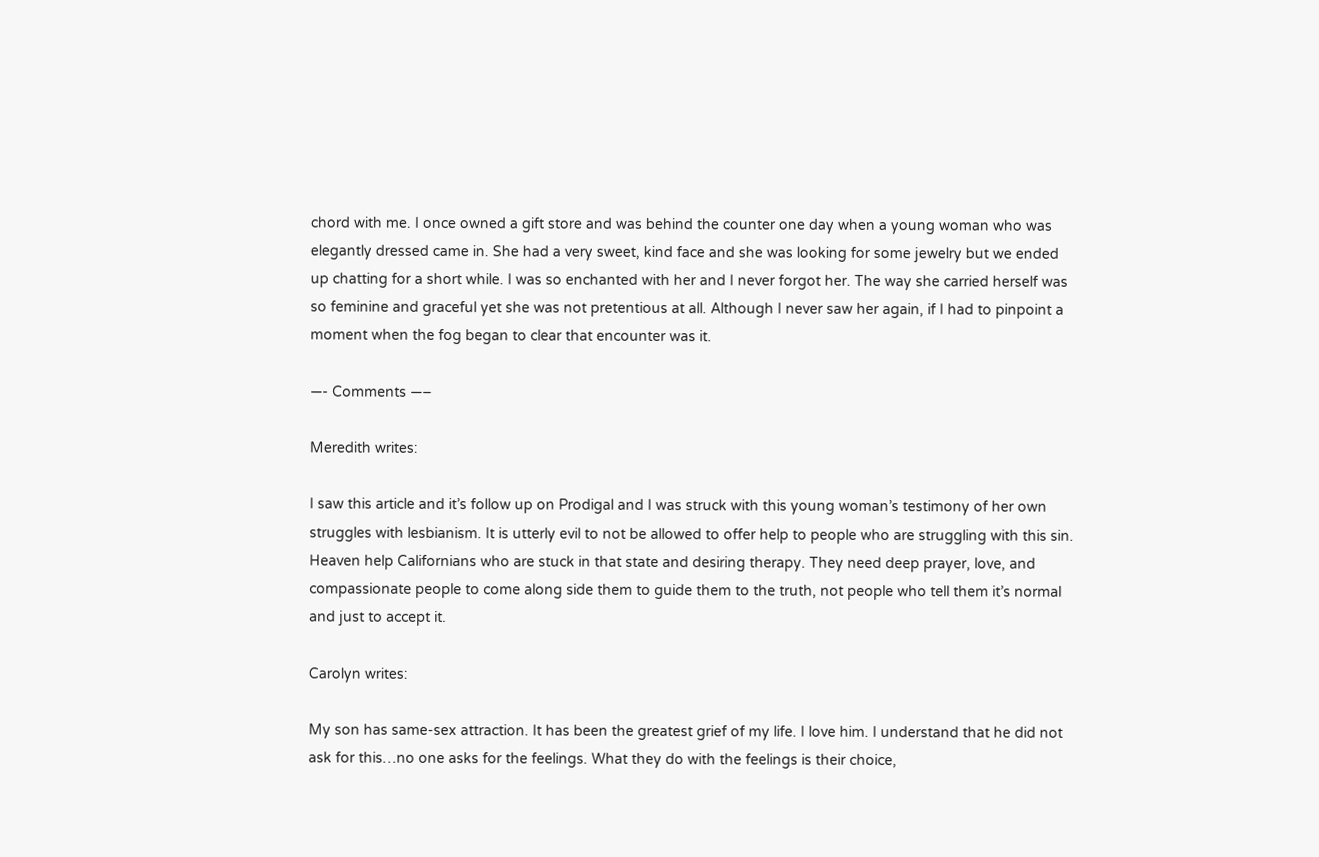chord with me. I once owned a gift store and was behind the counter one day when a young woman who was elegantly dressed came in. She had a very sweet, kind face and she was looking for some jewelry but we ended up chatting for a short while. I was so enchanted with her and I never forgot her. The way she carried herself was so feminine and graceful yet she was not pretentious at all. Although I never saw her again, if I had to pinpoint a moment when the fog began to clear that encounter was it.

—- Comments —–

Meredith writes:

I saw this article and it’s follow up on Prodigal and I was struck with this young woman’s testimony of her own struggles with lesbianism. It is utterly evil to not be allowed to offer help to people who are struggling with this sin. Heaven help Californians who are stuck in that state and desiring therapy. They need deep prayer, love, and compassionate people to come along side them to guide them to the truth, not people who tell them it’s normal and just to accept it.

Carolyn writes:

My son has same-sex attraction. It has been the greatest grief of my life. I love him. I understand that he did not ask for this…no one asks for the feelings. What they do with the feelings is their choice,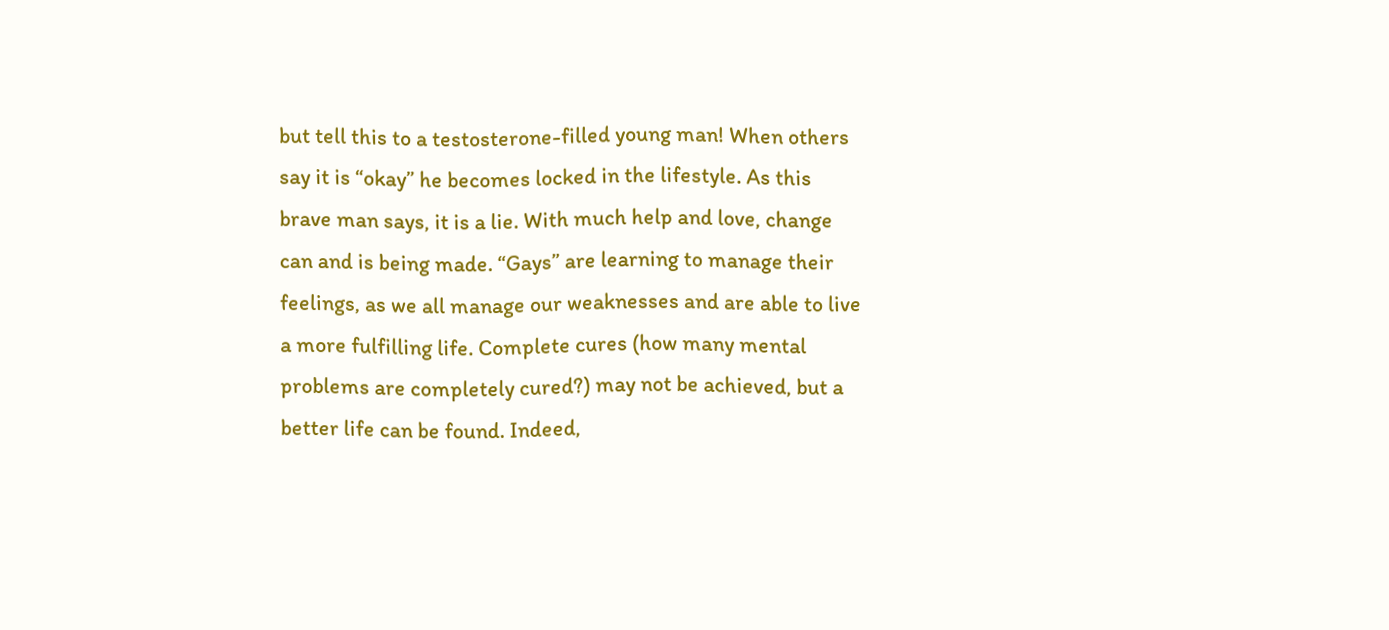but tell this to a testosterone-filled young man! When others say it is “okay” he becomes locked in the lifestyle. As this brave man says, it is a lie. With much help and love, change can and is being made. “Gays” are learning to manage their feelings, as we all manage our weaknesses and are able to live a more fulfilling life. Complete cures (how many mental problems are completely cured?) may not be achieved, but a better life can be found. Indeed,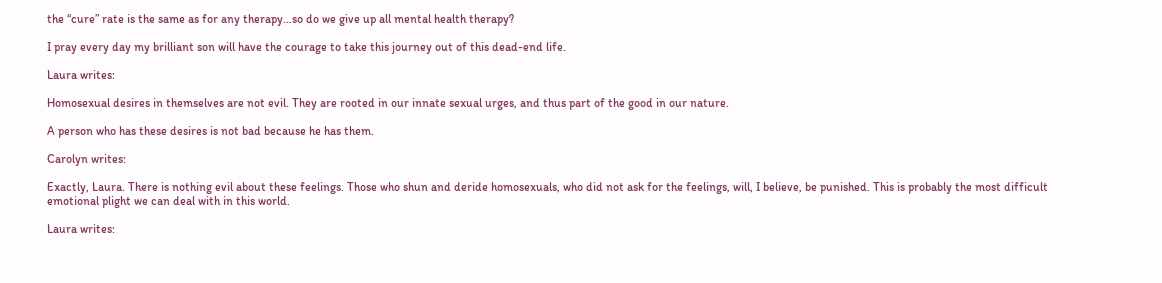the “cure” rate is the same as for any therapy…so do we give up all mental health therapy?

I pray every day my brilliant son will have the courage to take this journey out of this dead-end life.

Laura writes:

Homosexual desires in themselves are not evil. They are rooted in our innate sexual urges, and thus part of the good in our nature.

A person who has these desires is not bad because he has them.

Carolyn writes:

Exactly, Laura. There is nothing evil about these feelings. Those who shun and deride homosexuals, who did not ask for the feelings, will, I believe, be punished. This is probably the most difficult emotional plight we can deal with in this world.

Laura writes: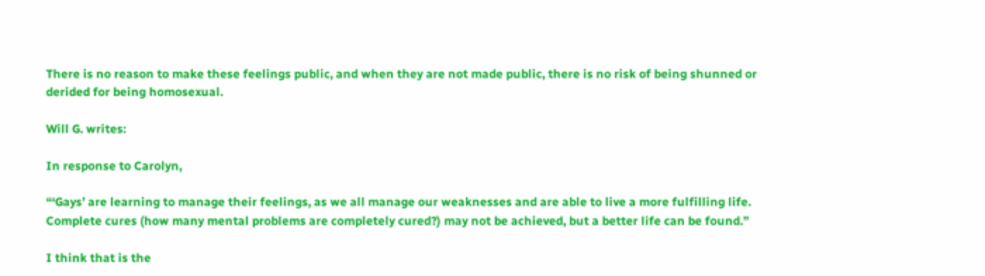There is no reason to make these feelings public, and when they are not made public, there is no risk of being shunned or derided for being homosexual.

Will G. writes:

In response to Carolyn,

“‘Gays’ are learning to manage their feelings, as we all manage our weaknesses and are able to live a more fulfilling life. Complete cures (how many mental problems are completely cured?) may not be achieved, but a better life can be found.”

I think that is the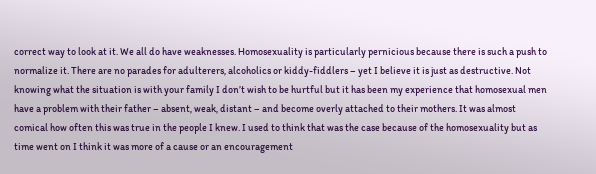correct way to look at it. We all do have weaknesses. Homosexuality is particularly pernicious because there is such a push to normalize it. There are no parades for adulterers, alcoholics or kiddy-fiddlers – yet I believe it is just as destructive. Not knowing what the situation is with your family I don’t wish to be hurtful but it has been my experience that homosexual men have a problem with their father – absent, weak, distant – and become overly attached to their mothers. It was almost comical how often this was true in the people I knew. I used to think that was the case because of the homosexuality but as time went on I think it was more of a cause or an encouragement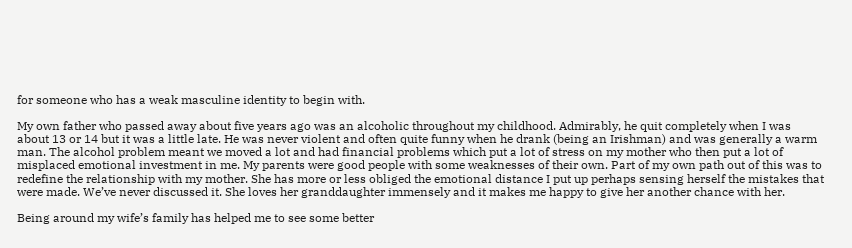for someone who has a weak masculine identity to begin with.

My own father who passed away about five years ago was an alcoholic throughout my childhood. Admirably, he quit completely when I was about 13 or 14 but it was a little late. He was never violent and often quite funny when he drank (being an Irishman) and was generally a warm man. The alcohol problem meant we moved a lot and had financial problems which put a lot of stress on my mother who then put a lot of misplaced emotional investment in me. My parents were good people with some weaknesses of their own. Part of my own path out of this was to redefine the relationship with my mother. She has more or less obliged the emotional distance I put up perhaps sensing herself the mistakes that were made. We’ve never discussed it. She loves her granddaughter immensely and it makes me happy to give her another chance with her.

Being around my wife’s family has helped me to see some better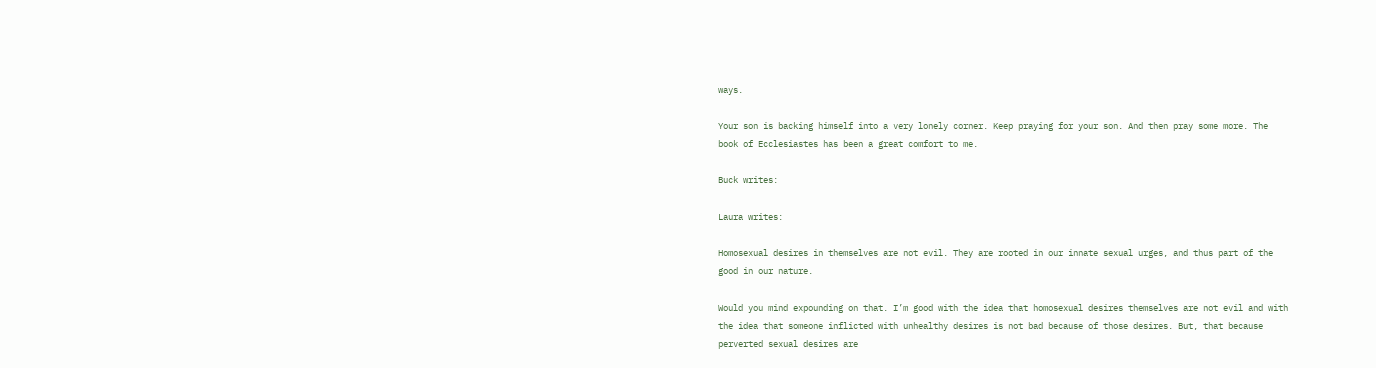ways.

Your son is backing himself into a very lonely corner. Keep praying for your son. And then pray some more. The book of Ecclesiastes has been a great comfort to me.

Buck writes:

Laura writes:

Homosexual desires in themselves are not evil. They are rooted in our innate sexual urges, and thus part of the good in our nature.

Would you mind expounding on that. I’m good with the idea that homosexual desires themselves are not evil and with the idea that someone inflicted with unhealthy desires is not bad because of those desires. But, that because perverted sexual desires are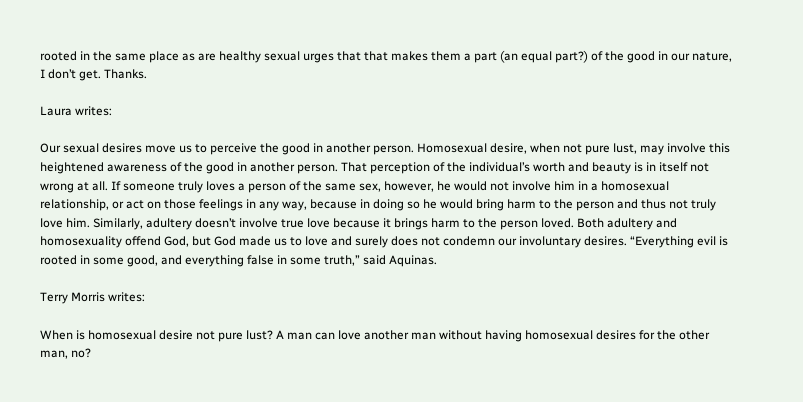rooted in the same place as are healthy sexual urges that that makes them a part (an equal part?) of the good in our nature, I don’t get. Thanks.

Laura writes:

Our sexual desires move us to perceive the good in another person. Homosexual desire, when not pure lust, may involve this heightened awareness of the good in another person. That perception of the individual’s worth and beauty is in itself not wrong at all. If someone truly loves a person of the same sex, however, he would not involve him in a homosexual relationship, or act on those feelings in any way, because in doing so he would bring harm to the person and thus not truly love him. Similarly, adultery doesn’t involve true love because it brings harm to the person loved. Both adultery and homosexuality offend God, but God made us to love and surely does not condemn our involuntary desires. “Everything evil is rooted in some good, and everything false in some truth,” said Aquinas.

Terry Morris writes:

When is homosexual desire not pure lust? A man can love another man without having homosexual desires for the other man, no?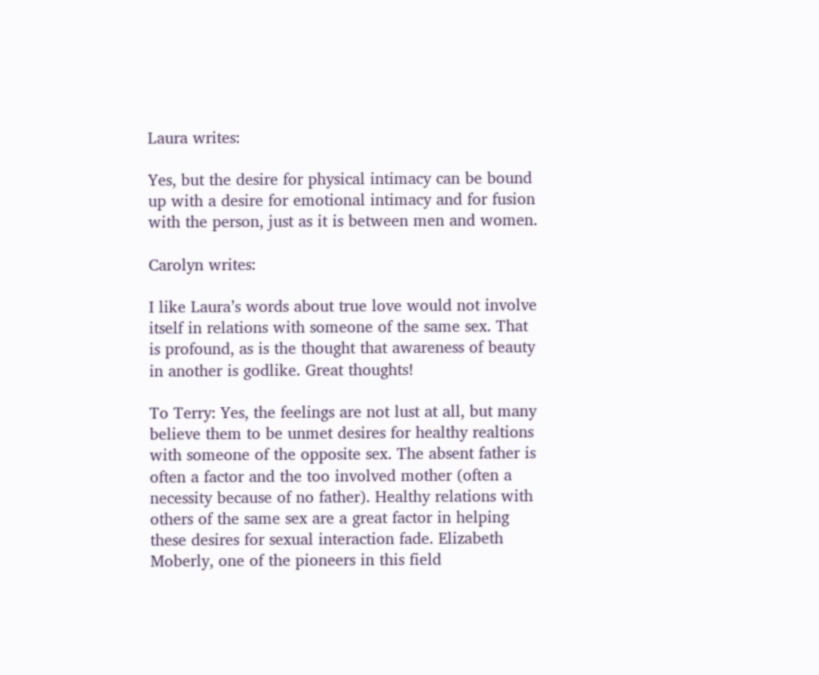Laura writes:

Yes, but the desire for physical intimacy can be bound up with a desire for emotional intimacy and for fusion with the person, just as it is between men and women.

Carolyn writes:

I like Laura’s words about true love would not involve itself in relations with someone of the same sex. That is profound, as is the thought that awareness of beauty in another is godlike. Great thoughts!

To Terry: Yes, the feelings are not lust at all, but many believe them to be unmet desires for healthy realtions with someone of the opposite sex. The absent father is often a factor and the too involved mother (often a necessity because of no father). Healthy relations with others of the same sex are a great factor in helping these desires for sexual interaction fade. Elizabeth Moberly, one of the pioneers in this field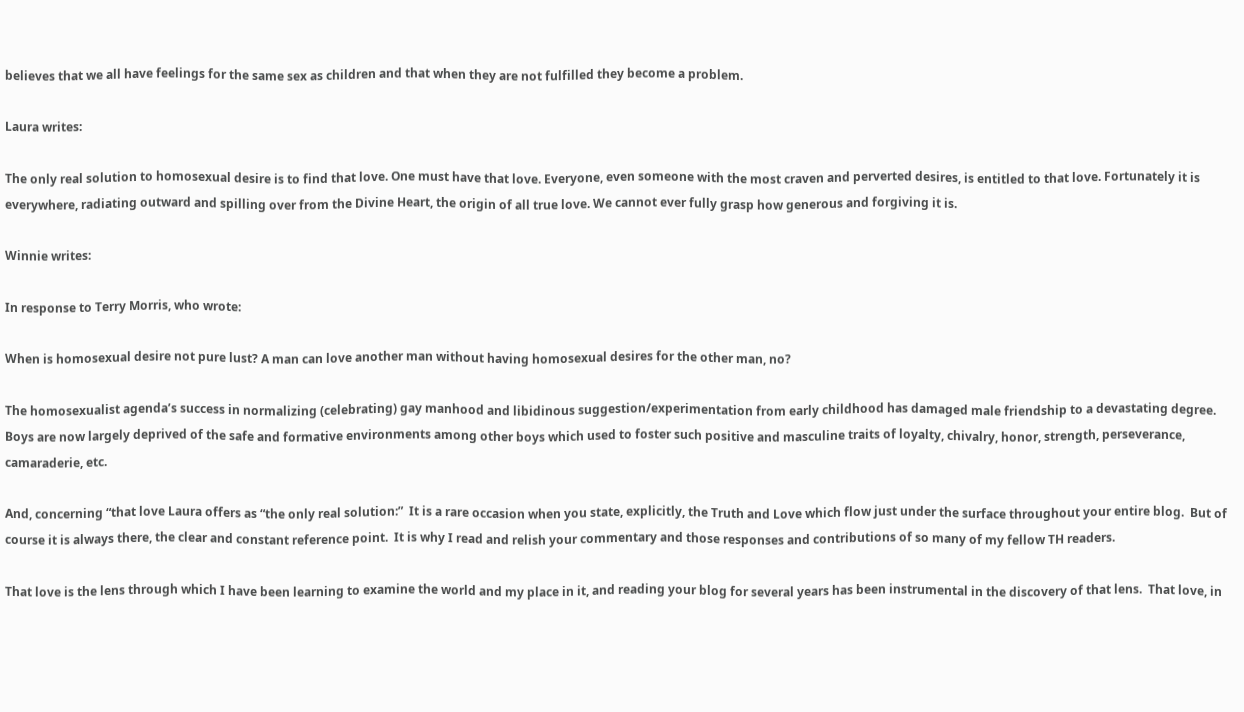believes that we all have feelings for the same sex as children and that when they are not fulfilled they become a problem.

Laura writes:

The only real solution to homosexual desire is to find that love. One must have that love. Everyone, even someone with the most craven and perverted desires, is entitled to that love. Fortunately it is everywhere, radiating outward and spilling over from the Divine Heart, the origin of all true love. We cannot ever fully grasp how generous and forgiving it is.

Winnie writes:

In response to Terry Morris, who wrote:

When is homosexual desire not pure lust? A man can love another man without having homosexual desires for the other man, no?

The homosexualist agenda’s success in normalizing (celebrating) gay manhood and libidinous suggestion/experimentation from early childhood has damaged male friendship to a devastating degree.  Boys are now largely deprived of the safe and formative environments among other boys which used to foster such positive and masculine traits of loyalty, chivalry, honor, strength, perseverance, camaraderie, etc.

And, concerning “that love Laura offers as “the only real solution:”  It is a rare occasion when you state, explicitly, the Truth and Love which flow just under the surface throughout your entire blog.  But of course it is always there, the clear and constant reference point.  It is why I read and relish your commentary and those responses and contributions of so many of my fellow TH readers.

That love is the lens through which I have been learning to examine the world and my place in it, and reading your blog for several years has been instrumental in the discovery of that lens.  That love, in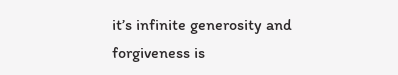it’s infinite generosity and forgiveness is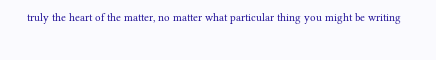truly the heart of the matter, no matter what particular thing you might be writing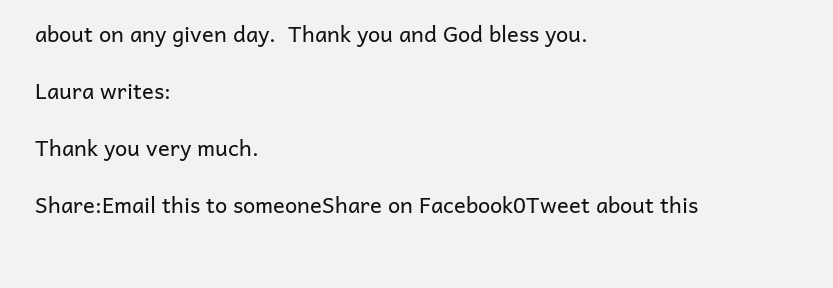about on any given day.  Thank you and God bless you.

Laura writes:

Thank you very much.

Share:Email this to someoneShare on Facebook0Tweet about this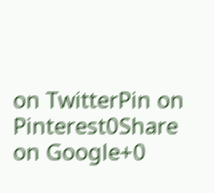on TwitterPin on Pinterest0Share on Google+0